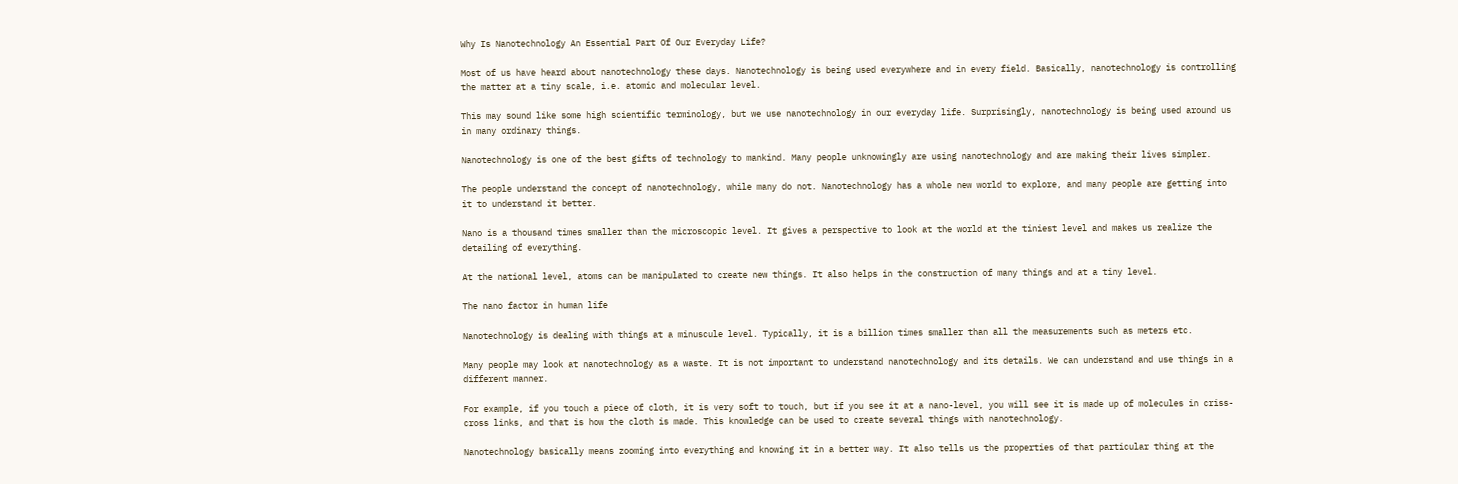Why Is Nanotechnology An Essential Part Of Our Everyday Life?

Most of us have heard about nanotechnology these days. Nanotechnology is being used everywhere and in every field. Basically, nanotechnology is controlling the matter at a tiny scale, i.e. atomic and molecular level.

This may sound like some high scientific terminology, but we use nanotechnology in our everyday life. Surprisingly, nanotechnology is being used around us in many ordinary things.

Nanotechnology is one of the best gifts of technology to mankind. Many people unknowingly are using nanotechnology and are making their lives simpler.

The people understand the concept of nanotechnology, while many do not. Nanotechnology has a whole new world to explore, and many people are getting into it to understand it better.

Nano is a thousand times smaller than the microscopic level. It gives a perspective to look at the world at the tiniest level and makes us realize the detailing of everything.

At the national level, atoms can be manipulated to create new things. It also helps in the construction of many things and at a tiny level.

The nano factor in human life

Nanotechnology is dealing with things at a minuscule level. Typically, it is a billion times smaller than all the measurements such as meters etc.

Many people may look at nanotechnology as a waste. It is not important to understand nanotechnology and its details. We can understand and use things in a different manner.

For example, if you touch a piece of cloth, it is very soft to touch, but if you see it at a nano-level, you will see it is made up of molecules in criss-cross links, and that is how the cloth is made. This knowledge can be used to create several things with nanotechnology.

Nanotechnology basically means zooming into everything and knowing it in a better way. It also tells us the properties of that particular thing at the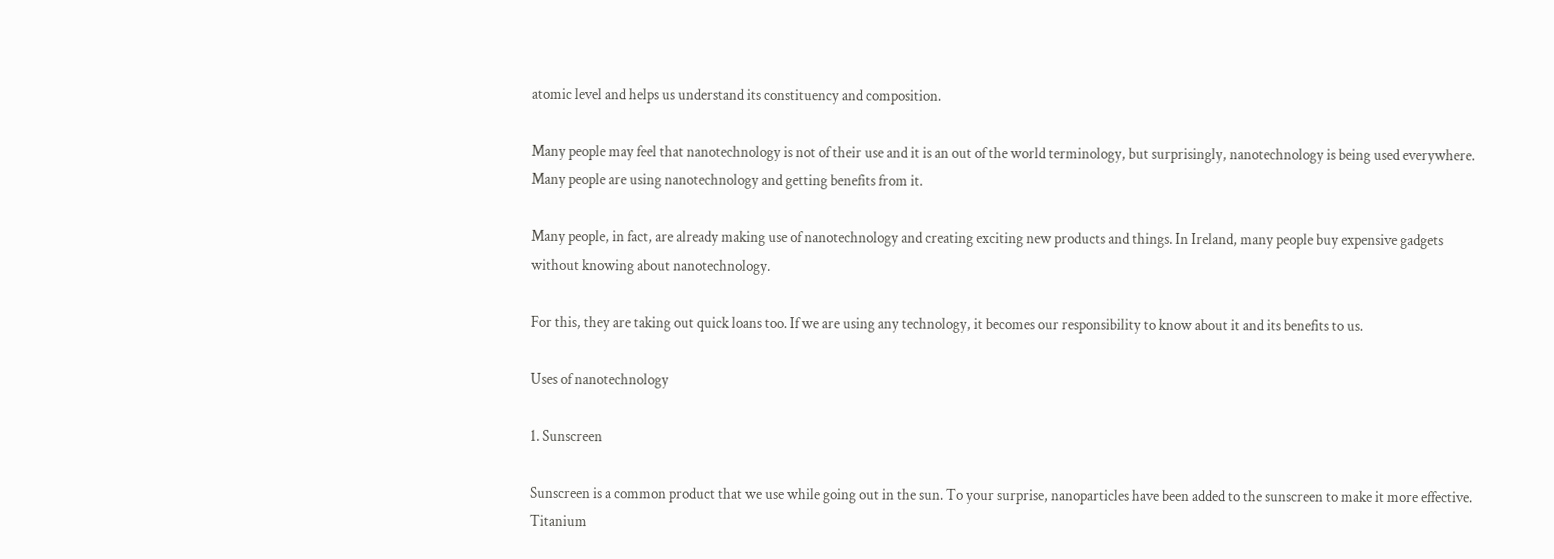atomic level and helps us understand its constituency and composition.

Many people may feel that nanotechnology is not of their use and it is an out of the world terminology, but surprisingly, nanotechnology is being used everywhere. Many people are using nanotechnology and getting benefits from it.

Many people, in fact, are already making use of nanotechnology and creating exciting new products and things. In Ireland, many people buy expensive gadgets without knowing about nanotechnology.

For this, they are taking out quick loans too. If we are using any technology, it becomes our responsibility to know about it and its benefits to us.

Uses of nanotechnology

1. Sunscreen

Sunscreen is a common product that we use while going out in the sun. To your surprise, nanoparticles have been added to the sunscreen to make it more effective. Titanium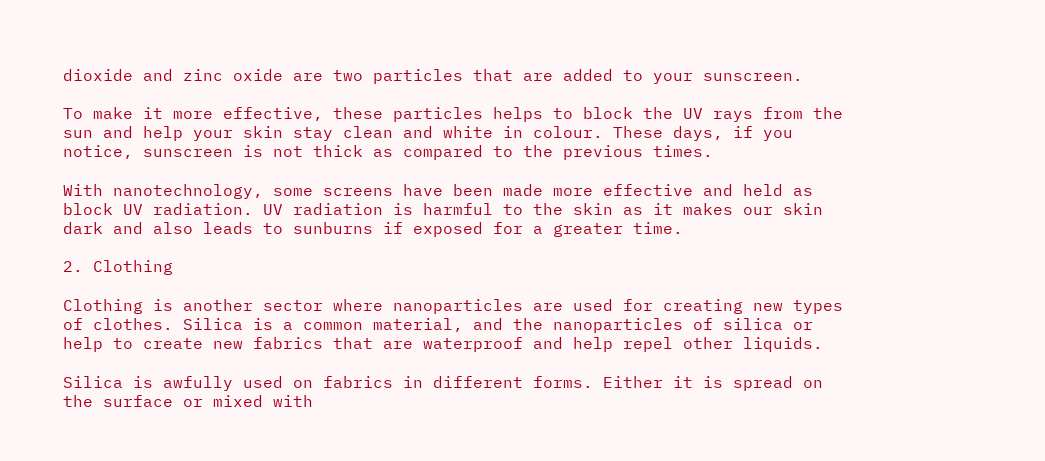dioxide and zinc oxide are two particles that are added to your sunscreen.

To make it more effective, these particles helps to block the UV rays from the sun and help your skin stay clean and white in colour. These days, if you notice, sunscreen is not thick as compared to the previous times.

With nanotechnology, some screens have been made more effective and held as block UV radiation. UV radiation is harmful to the skin as it makes our skin dark and also leads to sunburns if exposed for a greater time.

2. Clothing

Clothing is another sector where nanoparticles are used for creating new types of clothes. Silica is a common material, and the nanoparticles of silica or help to create new fabrics that are waterproof and help repel other liquids.

Silica is awfully used on fabrics in different forms. Either it is spread on the surface or mixed with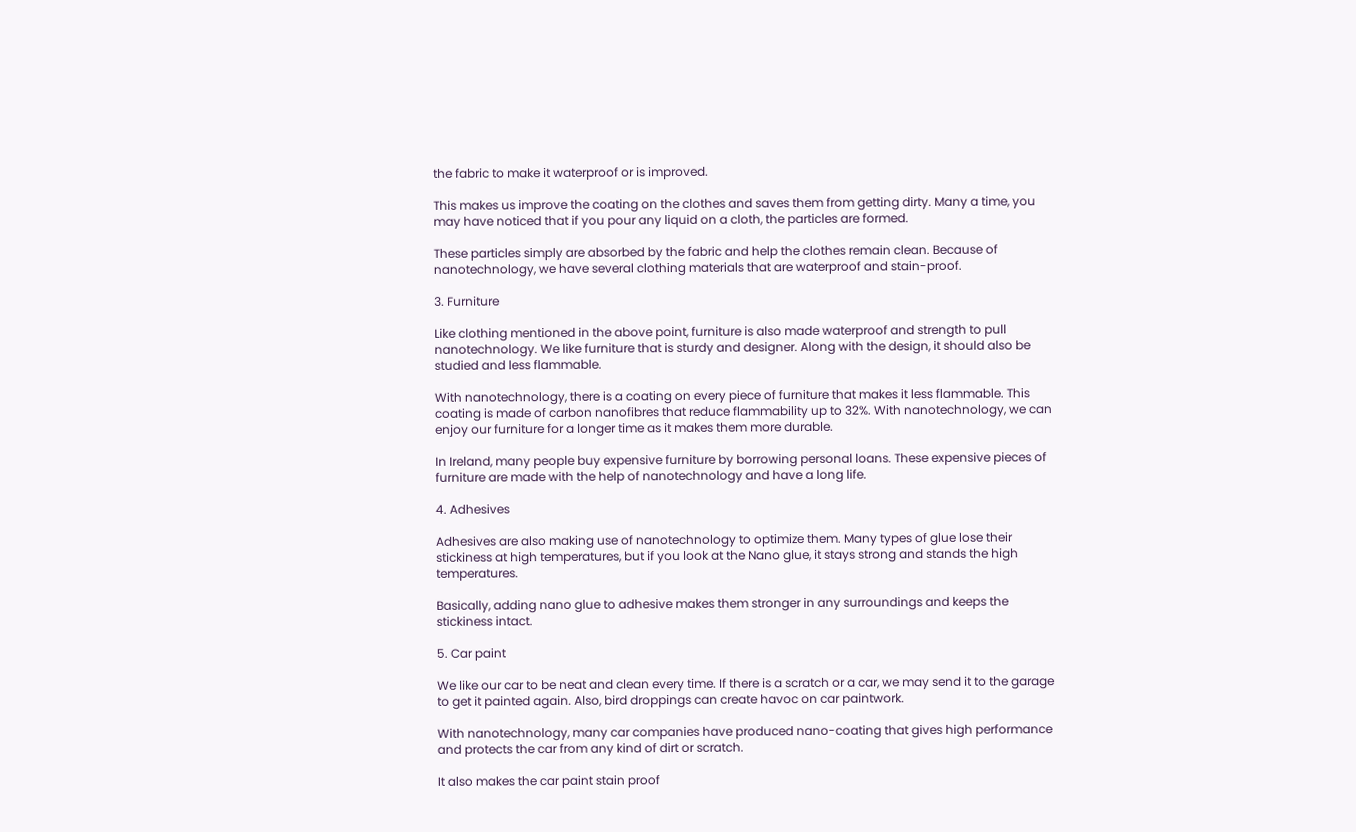the fabric to make it waterproof or is improved.

This makes us improve the coating on the clothes and saves them from getting dirty. Many a time, you may have noticed that if you pour any liquid on a cloth, the particles are formed.

These particles simply are absorbed by the fabric and help the clothes remain clean. Because of nanotechnology, we have several clothing materials that are waterproof and stain-proof.

3. Furniture

Like clothing mentioned in the above point, furniture is also made waterproof and strength to pull nanotechnology. We like furniture that is sturdy and designer. Along with the design, it should also be studied and less flammable.

With nanotechnology, there is a coating on every piece of furniture that makes it less flammable. This coating is made of carbon nanofibres that reduce flammability up to 32%. With nanotechnology, we can enjoy our furniture for a longer time as it makes them more durable.

In Ireland, many people buy expensive furniture by borrowing personal loans. These expensive pieces of furniture are made with the help of nanotechnology and have a long life.

4. Adhesives

Adhesives are also making use of nanotechnology to optimize them. Many types of glue lose their stickiness at high temperatures, but if you look at the Nano glue, it stays strong and stands the high temperatures.

Basically, adding nano glue to adhesive makes them stronger in any surroundings and keeps the stickiness intact.

5. Car paint

We like our car to be neat and clean every time. If there is a scratch or a car, we may send it to the garage to get it painted again. Also, bird droppings can create havoc on car paintwork.

With nanotechnology, many car companies have produced nano-coating that gives high performance and protects the car from any kind of dirt or scratch.

It also makes the car paint stain proof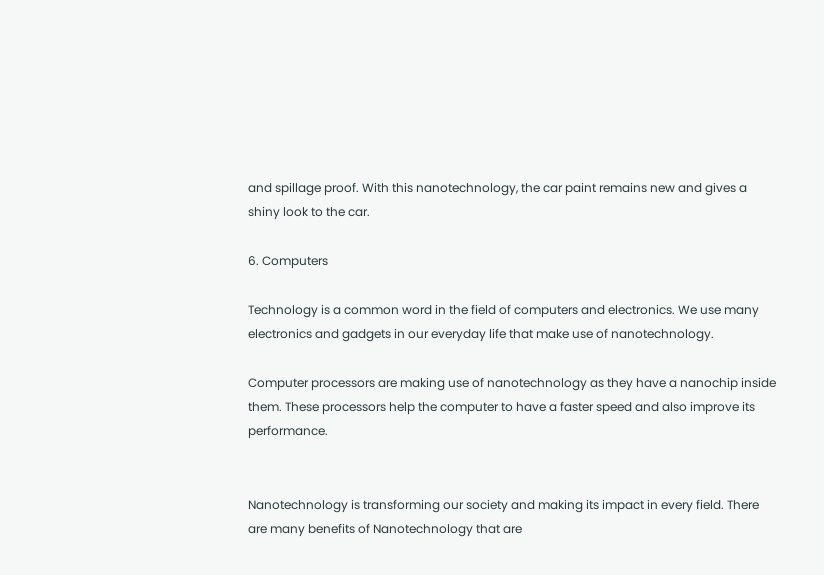and spillage proof. With this nanotechnology, the car paint remains new and gives a shiny look to the car.

6. Computers

Technology is a common word in the field of computers and electronics. We use many electronics and gadgets in our everyday life that make use of nanotechnology.

Computer processors are making use of nanotechnology as they have a nanochip inside them. These processors help the computer to have a faster speed and also improve its performance.


Nanotechnology is transforming our society and making its impact in every field. There are many benefits of Nanotechnology that are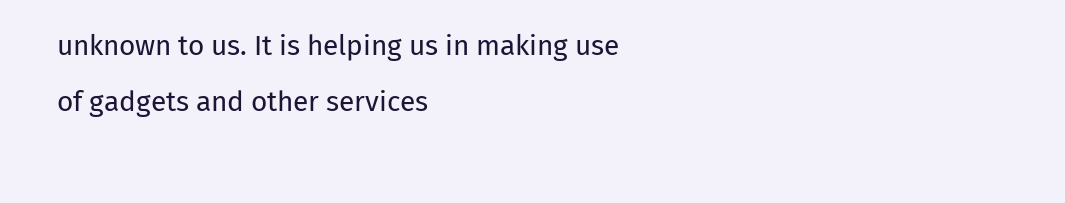unknown to us. It is helping us in making use of gadgets and other services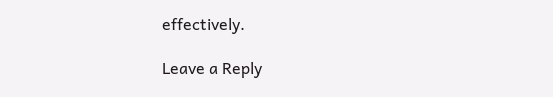effectively.

Leave a Reply